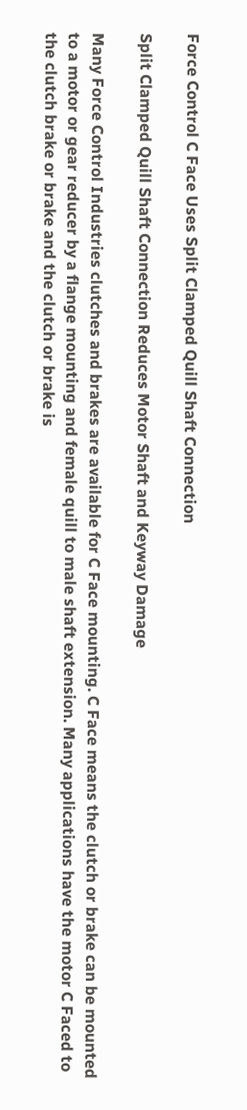Force Control C Face Uses Split Clamped Quill Shaft Connection

Split Clamped Quill Shaft Connection Reduces Motor Shaft and Keyway Damage

Many Force Control Industries clutches and brakes are available for C Face mounting. C Face means the clutch or brake can be mounted to a motor or gear reducer by a flange mounting and female quill to male shaft extension. Many applications have the motor C Faced to the clutch brake or brake and the clutch or brake is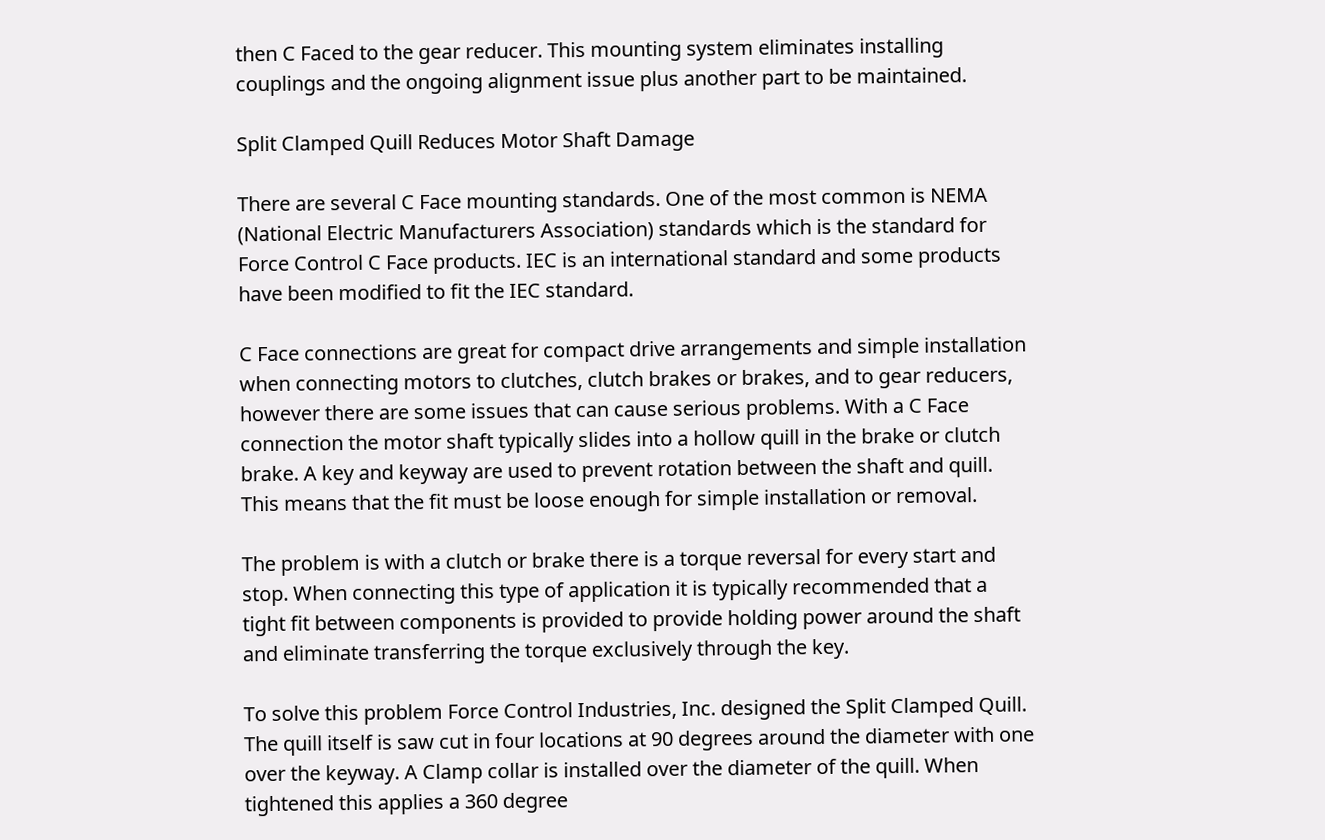then C Faced to the gear reducer. This mounting system eliminates installing couplings and the ongoing alignment issue plus another part to be maintained.

Split Clamped Quill Reduces Motor Shaft Damage

There are several C Face mounting standards. One of the most common is NEMA (National Electric Manufacturers Association) standards which is the standard for Force Control C Face products. IEC is an international standard and some products have been modified to fit the IEC standard.

C Face connections are great for compact drive arrangements and simple installation when connecting motors to clutches, clutch brakes or brakes, and to gear reducers, however there are some issues that can cause serious problems. With a C Face connection the motor shaft typically slides into a hollow quill in the brake or clutch brake. A key and keyway are used to prevent rotation between the shaft and quill. This means that the fit must be loose enough for simple installation or removal.

The problem is with a clutch or brake there is a torque reversal for every start and stop. When connecting this type of application it is typically recommended that a tight fit between components is provided to provide holding power around the shaft and eliminate transferring the torque exclusively through the key.

To solve this problem Force Control Industries, Inc. designed the Split Clamped Quill. The quill itself is saw cut in four locations at 90 degrees around the diameter with one over the keyway. A Clamp collar is installed over the diameter of the quill. When tightened this applies a 360 degree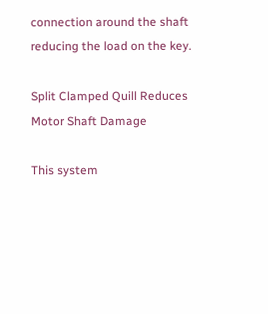connection around the shaft reducing the load on the key.

Split Clamped Quill Reduces Motor Shaft Damage

This system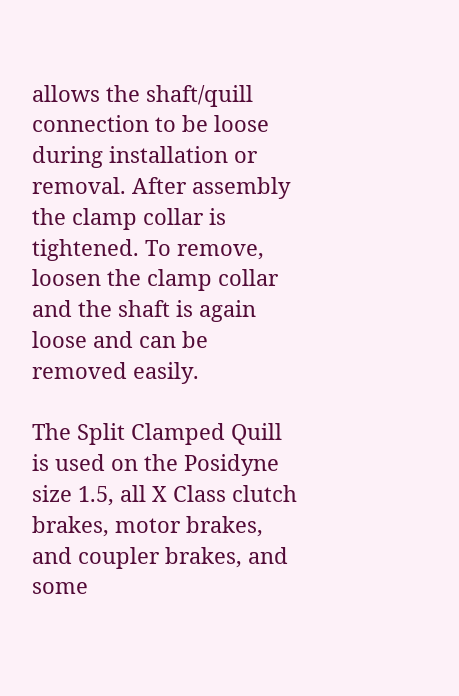allows the shaft/quill connection to be loose during installation or removal. After assembly the clamp collar is tightened. To remove, loosen the clamp collar and the shaft is again loose and can be removed easily.

The Split Clamped Quill is used on the Posidyne size 1.5, all X Class clutch brakes, motor brakes, and coupler brakes, and some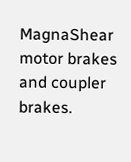MagnaShear motor brakes and coupler brakes.